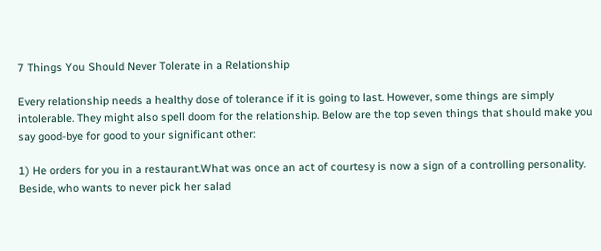7 Things You Should Never Tolerate in a Relationship

Every relationship needs a healthy dose of tolerance if it is going to last. However, some things are simply intolerable. They might also spell doom for the relationship. Below are the top seven things that should make you say good-bye for good to your significant other:

1) He orders for you in a restaurant.What was once an act of courtesy is now a sign of a controlling personality. Beside, who wants to never pick her salad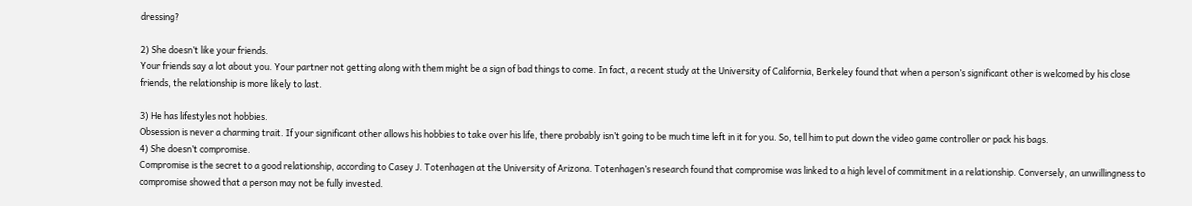dressing?

2) She doesn’t like your friends.
Your friends say a lot about you. Your partner not getting along with them might be a sign of bad things to come. In fact, a recent study at the University of California, Berkeley found that when a person’s significant other is welcomed by his close friends, the relationship is more likely to last.

3) He has lifestyles not hobbies.
Obsession is never a charming trait. If your significant other allows his hobbies to take over his life, there probably isn’t going to be much time left in it for you. So, tell him to put down the video game controller or pack his bags.
4) She doesn’t compromise.
Compromise is the secret to a good relationship, according to Casey J. Totenhagen at the University of Arizona. Totenhagen’s research found that compromise was linked to a high level of commitment in a relationship. Conversely, an unwillingness to compromise showed that a person may not be fully invested.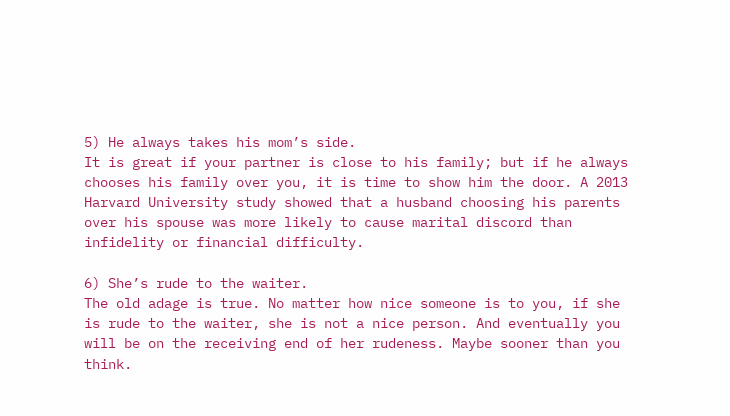5) He always takes his mom’s side.
It is great if your partner is close to his family; but if he always chooses his family over you, it is time to show him the door. A 2013 Harvard University study showed that a husband choosing his parents over his spouse was more likely to cause marital discord than infidelity or financial difficulty.

6) She’s rude to the waiter.
The old adage is true. No matter how nice someone is to you, if she is rude to the waiter, she is not a nice person. And eventually you will be on the receiving end of her rudeness. Maybe sooner than you think.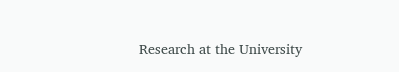Research at the University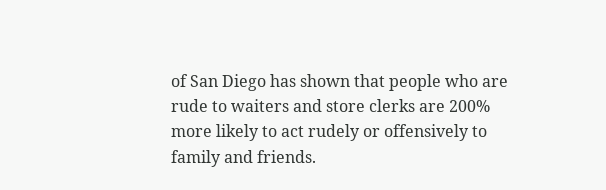of San Diego has shown that people who are rude to waiters and store clerks are 200% more likely to act rudely or offensively to family and friends.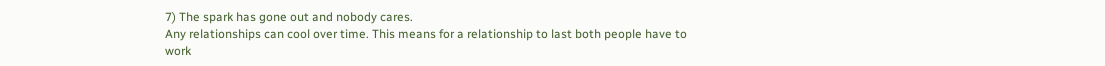7) The spark has gone out and nobody cares.
Any relationships can cool over time. This means for a relationship to last both people have to work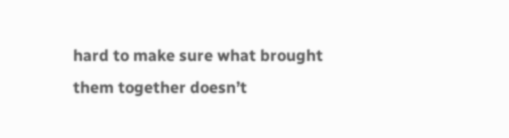hard to make sure what brought them together doesn’t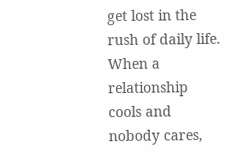get lost in the rush of daily life. When a relationship cools and nobody cares,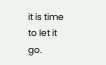it is time to let it go.